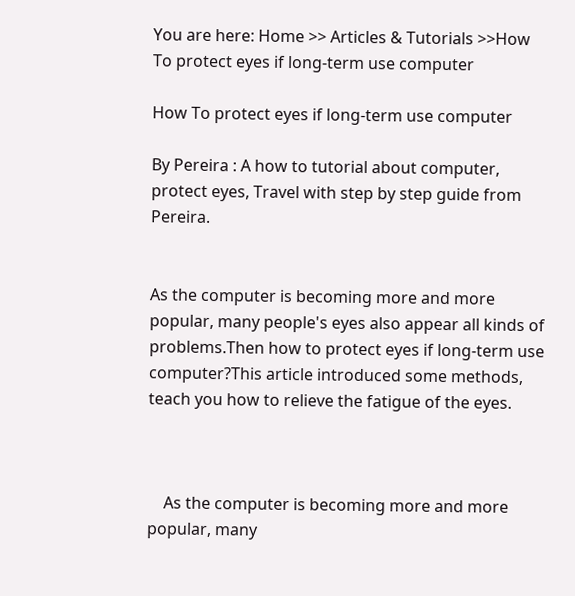You are here: Home >> Articles & Tutorials >>How To protect eyes if long-term use computer

How To protect eyes if long-term use computer

By Pereira : A how to tutorial about computer, protect eyes, Travel with step by step guide from Pereira.


As the computer is becoming more and more popular, many people's eyes also appear all kinds of problems.Then how to protect eyes if long-term use computer?This article introduced some methods, teach you how to relieve the fatigue of the eyes.



    As the computer is becoming more and more popular, many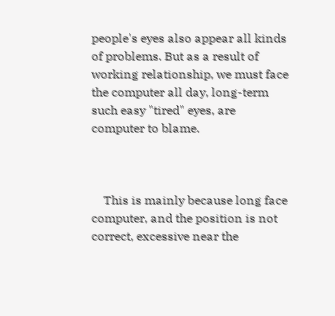people's eyes also appear all kinds of problems. But as a result of working relationship, we must face the computer all day, long-term such easy "tired" eyes, are computer to blame.



    This is mainly because long face computer, and the position is not correct, excessive near the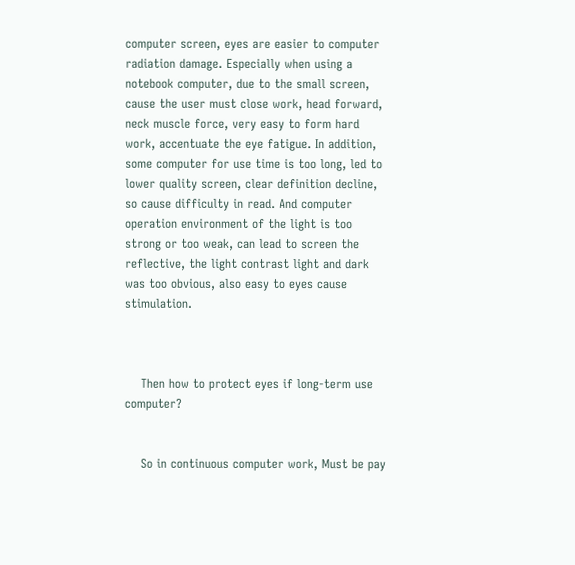computer screen, eyes are easier to computer radiation damage. Especially when using a notebook computer, due to the small screen, cause the user must close work, head forward, neck muscle force, very easy to form hard work, accentuate the eye fatigue. In addition, some computer for use time is too long, led to lower quality screen, clear definition decline, so cause difficulty in read. And computer operation environment of the light is too strong or too weak, can lead to screen the reflective, the light contrast light and dark was too obvious, also easy to eyes cause stimulation.



    Then how to protect eyes if long-term use computer?


    So in continuous computer work, Must be pay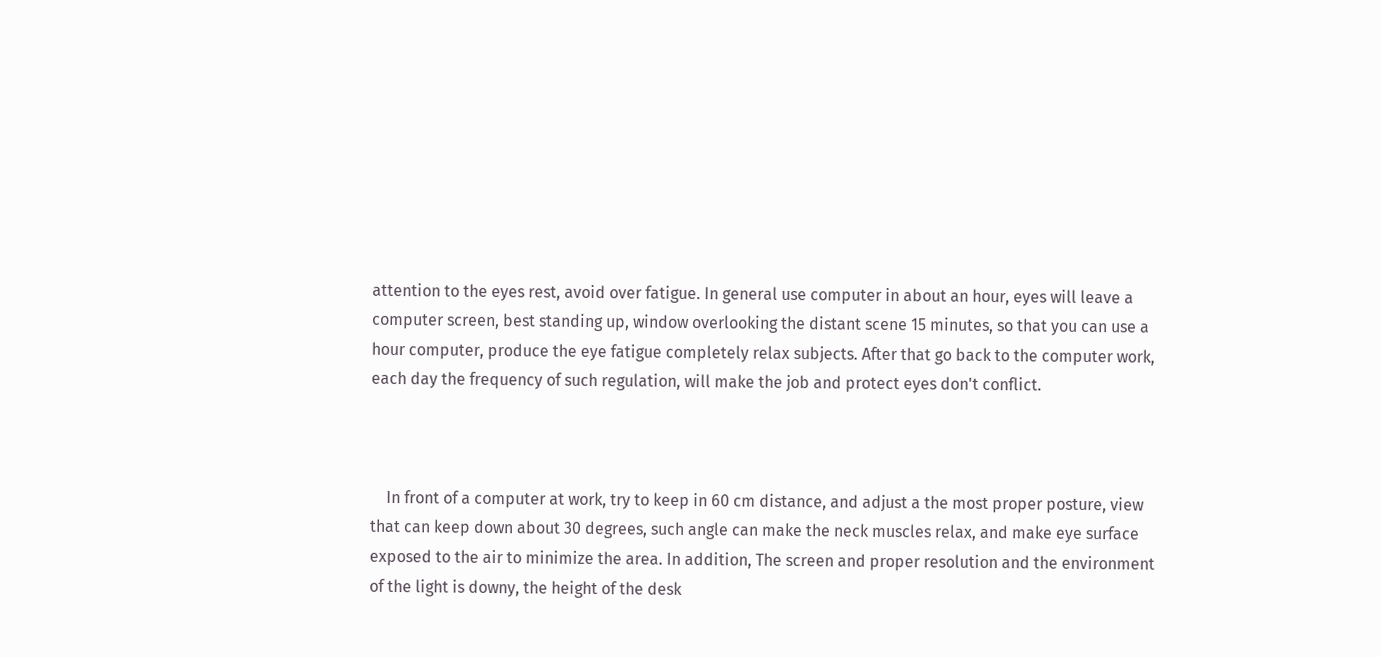attention to the eyes rest, avoid over fatigue. In general use computer in about an hour, eyes will leave a computer screen, best standing up, window overlooking the distant scene 15 minutes, so that you can use a hour computer, produce the eye fatigue completely relax subjects. After that go back to the computer work, each day the frequency of such regulation, will make the job and protect eyes don't conflict.



    In front of a computer at work, try to keep in 60 cm distance, and adjust a the most proper posture, view that can keep down about 30 degrees, such angle can make the neck muscles relax, and make eye surface exposed to the air to minimize the area. In addition, The screen and proper resolution and the environment of the light is downy, the height of the desk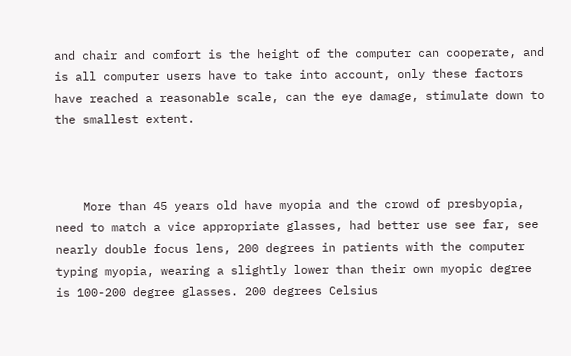and chair and comfort is the height of the computer can cooperate, and is all computer users have to take into account, only these factors have reached a reasonable scale, can the eye damage, stimulate down to the smallest extent.



    More than 45 years old have myopia and the crowd of presbyopia, need to match a vice appropriate glasses, had better use see far, see nearly double focus lens, 200 degrees in patients with the computer typing myopia, wearing a slightly lower than their own myopic degree is 100-200 degree glasses. 200 degrees Celsius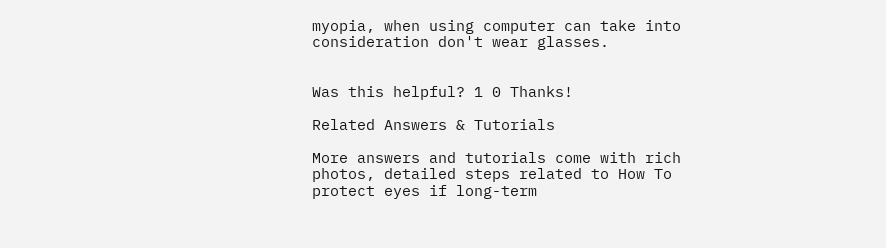myopia, when using computer can take into consideration don't wear glasses.


Was this helpful? 1 0 Thanks!

Related Answers & Tutorials

More answers and tutorials come with rich photos, detailed steps related to How To protect eyes if long-term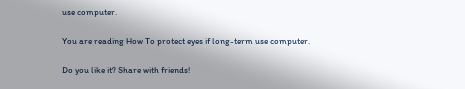use computer.

You are reading How To protect eyes if long-term use computer.

Do you like it? Share with friends!